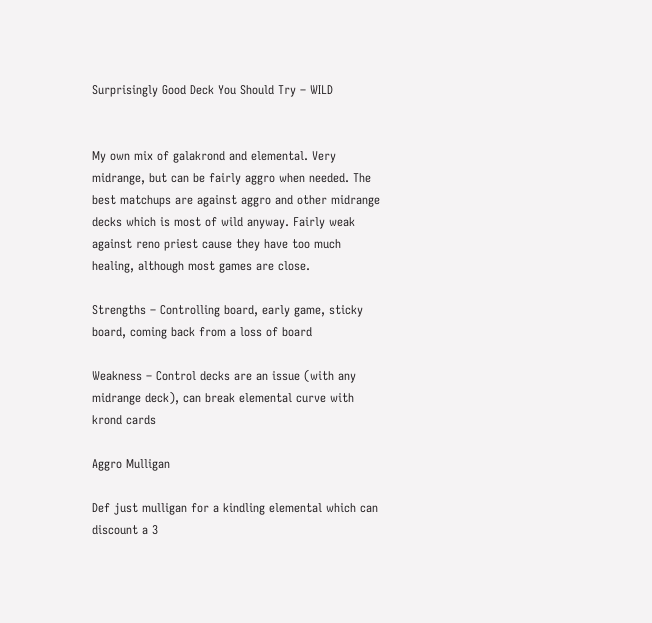Surprisingly Good Deck You Should Try – WILD


My own mix of galakrond and elemental. Very midrange, but can be fairly aggro when needed. The best matchups are against aggro and other midrange decks which is most of wild anyway. Fairly weak against reno priest cause they have too much healing, although most games are close.

Strengths – Controlling board, early game, sticky board, coming back from a loss of board

Weakness – Control decks are an issue (with any midrange deck), can break elemental curve with krond cards

Aggro Mulligan

Def just mulligan for a kindling elemental which can discount a 3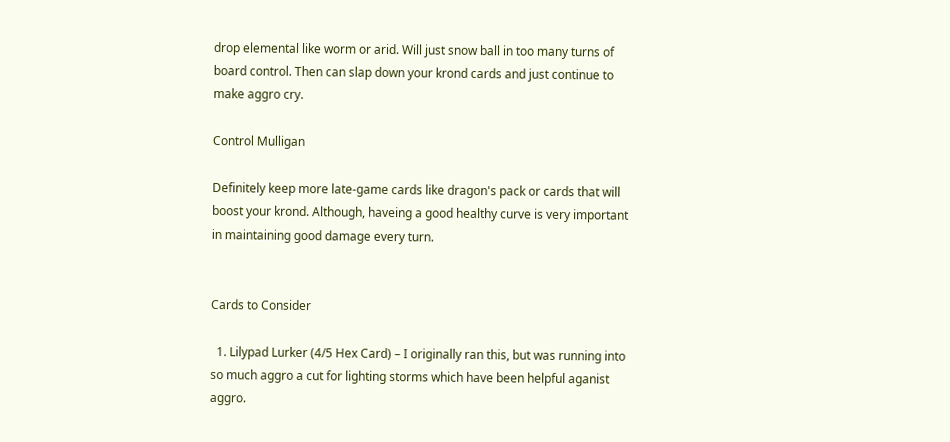drop elemental like worm or arid. Will just snow ball in too many turns of board control. Then can slap down your krond cards and just continue to make aggro cry.

Control Mulligan

Definitely keep more late-game cards like dragon's pack or cards that will boost your krond. Although, haveing a good healthy curve is very important in maintaining good damage every turn.


Cards to Consider

  1. Lilypad Lurker (4/5 Hex Card) – I originally ran this, but was running into so much aggro a cut for lighting storms which have been helpful aganist aggro.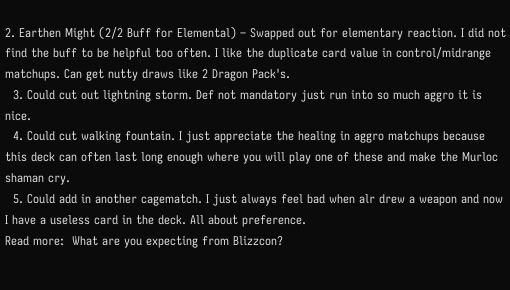2. Earthen Might (2/2 Buff for Elemental) – Swapped out for elementary reaction. I did not find the buff to be helpful too often. I like the duplicate card value in control/midrange matchups. Can get nutty draws like 2 Dragon Pack's.
  3. Could cut out lightning storm. Def not mandatory just run into so much aggro it is nice.
  4. Could cut walking fountain. I just appreciate the healing in aggro matchups because this deck can often last long enough where you will play one of these and make the Murloc shaman cry.
  5. Could add in another cagematch. I just always feel bad when alr drew a weapon and now I have a useless card in the deck. All about preference.
Read more:  What are you expecting from Blizzcon?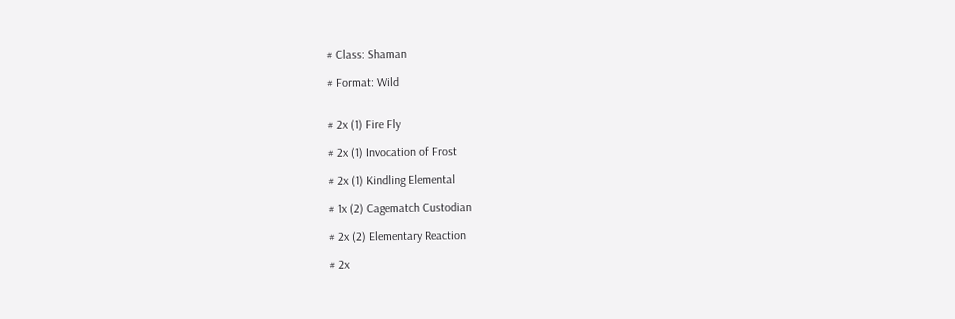# Class: Shaman

# Format: Wild


# 2x (1) Fire Fly

# 2x (1) Invocation of Frost

# 2x (1) Kindling Elemental

# 1x (2) Cagematch Custodian

# 2x (2) Elementary Reaction

# 2x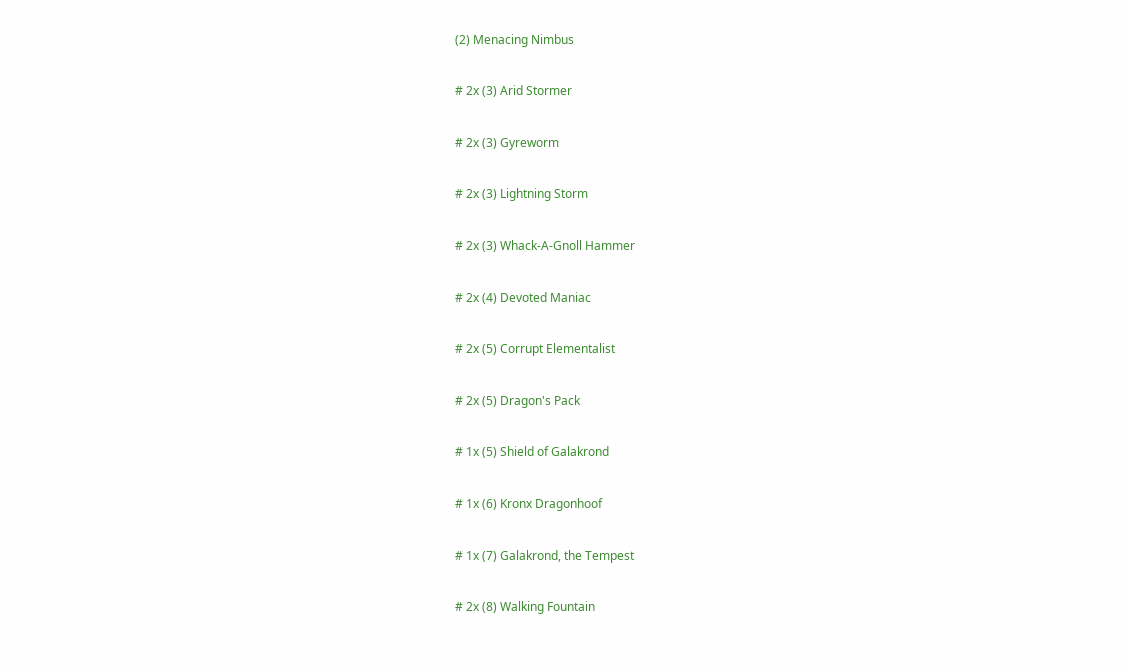(2) Menacing Nimbus

# 2x (3) Arid Stormer

# 2x (3) Gyreworm

# 2x (3) Lightning Storm

# 2x (3) Whack-A-Gnoll Hammer

# 2x (4) Devoted Maniac

# 2x (5) Corrupt Elementalist

# 2x (5) Dragon's Pack

# 1x (5) Shield of Galakrond

# 1x (6) Kronx Dragonhoof

# 1x (7) Galakrond, the Tempest

# 2x (8) Walking Fountain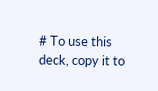# To use this deck, copy it to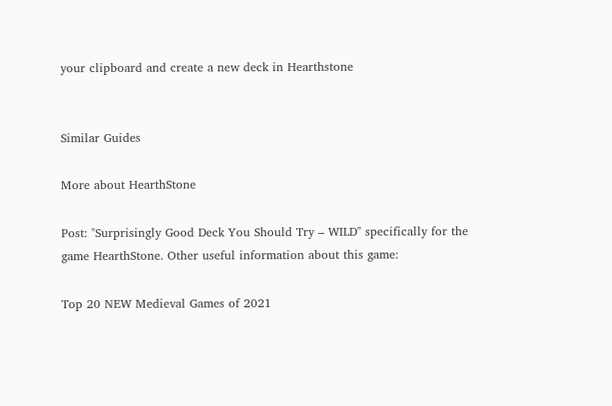your clipboard and create a new deck in Hearthstone


Similar Guides

More about HearthStone

Post: "Surprisingly Good Deck You Should Try – WILD" specifically for the game HearthStone. Other useful information about this game:

Top 20 NEW Medieval Games of 2021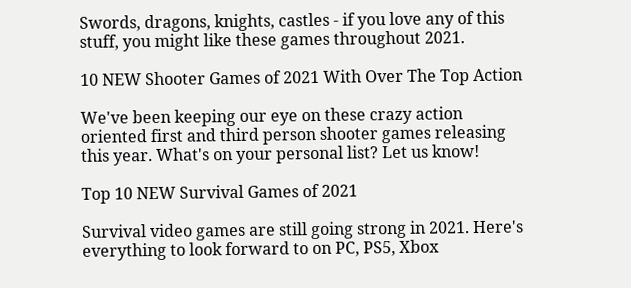Swords, dragons, knights, castles - if you love any of this stuff, you might like these games throughout 2021.

10 NEW Shooter Games of 2021 With Over The Top Action

We've been keeping our eye on these crazy action oriented first and third person shooter games releasing this year. What's on your personal list? Let us know!

Top 10 NEW Survival Games of 2021

Survival video games are still going strong in 2021. Here's everything to look forward to on PC, PS5, Xbox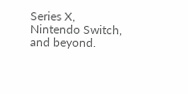Series X, Nintendo Switch, and beyond.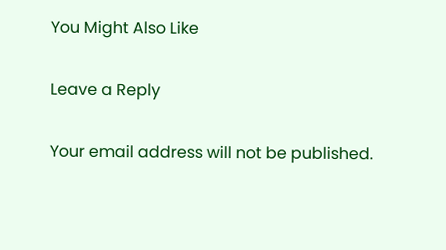You Might Also Like

Leave a Reply

Your email address will not be published.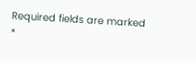Required fields are marked *